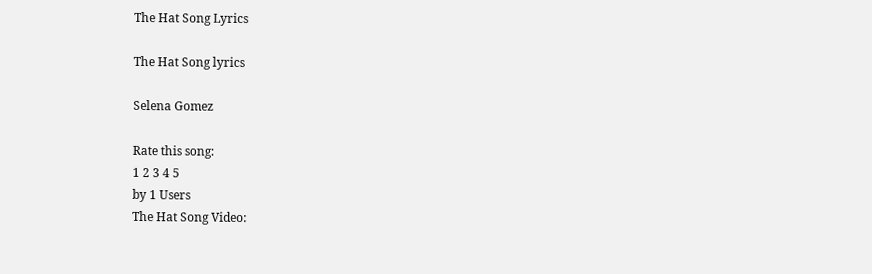The Hat Song Lyrics

The Hat Song lyrics

Selena Gomez

Rate this song:
1 2 3 4 5
by 1 Users
The Hat Song Video: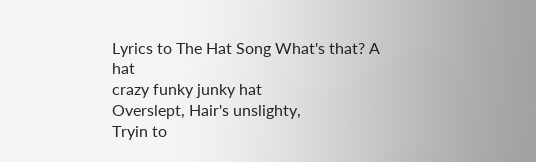Lyrics to The Hat Song What's that? A hat
crazy funky junky hat
Overslept, Hair's unslighty,
Tryin to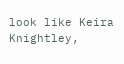look like Keira Knightley,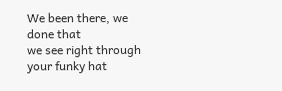We been there, we done that
we see right through your funky hat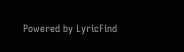Powered by LyricFind